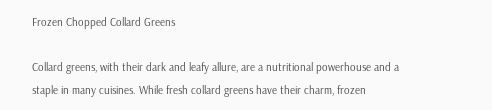Frozen Chopped Collard Greens

Collard greens, with their dark and leafy allure, are a nutritional powerhouse and a staple in many cuisines. While fresh collard greens have their charm, frozen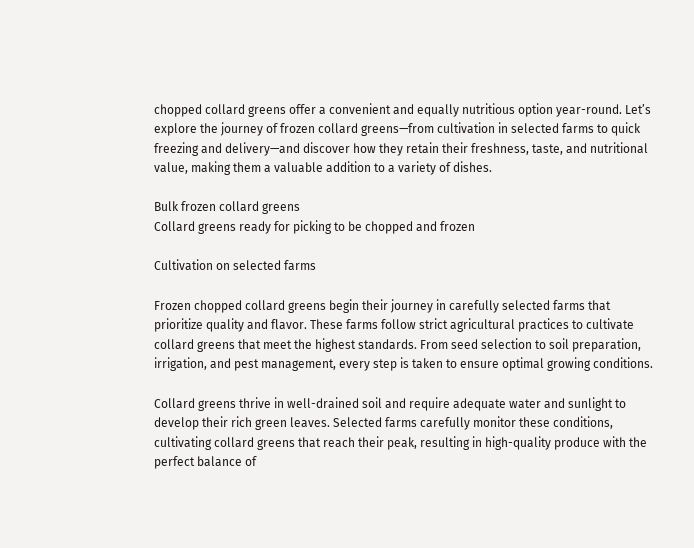chopped collard greens offer a convenient and equally nutritious option year-round. Let’s explore the journey of frozen collard greens—from cultivation in selected farms to quick freezing and delivery—and discover how they retain their freshness, taste, and nutritional value, making them a valuable addition to a variety of dishes.

Bulk frozen collard greens
Collard greens ready for picking to be chopped and frozen

Cultivation on selected farms

Frozen chopped collard greens begin their journey in carefully selected farms that prioritize quality and flavor. These farms follow strict agricultural practices to cultivate collard greens that meet the highest standards. From seed selection to soil preparation, irrigation, and pest management, every step is taken to ensure optimal growing conditions.

Collard greens thrive in well-drained soil and require adequate water and sunlight to develop their rich green leaves. Selected farms carefully monitor these conditions, cultivating collard greens that reach their peak, resulting in high-quality produce with the perfect balance of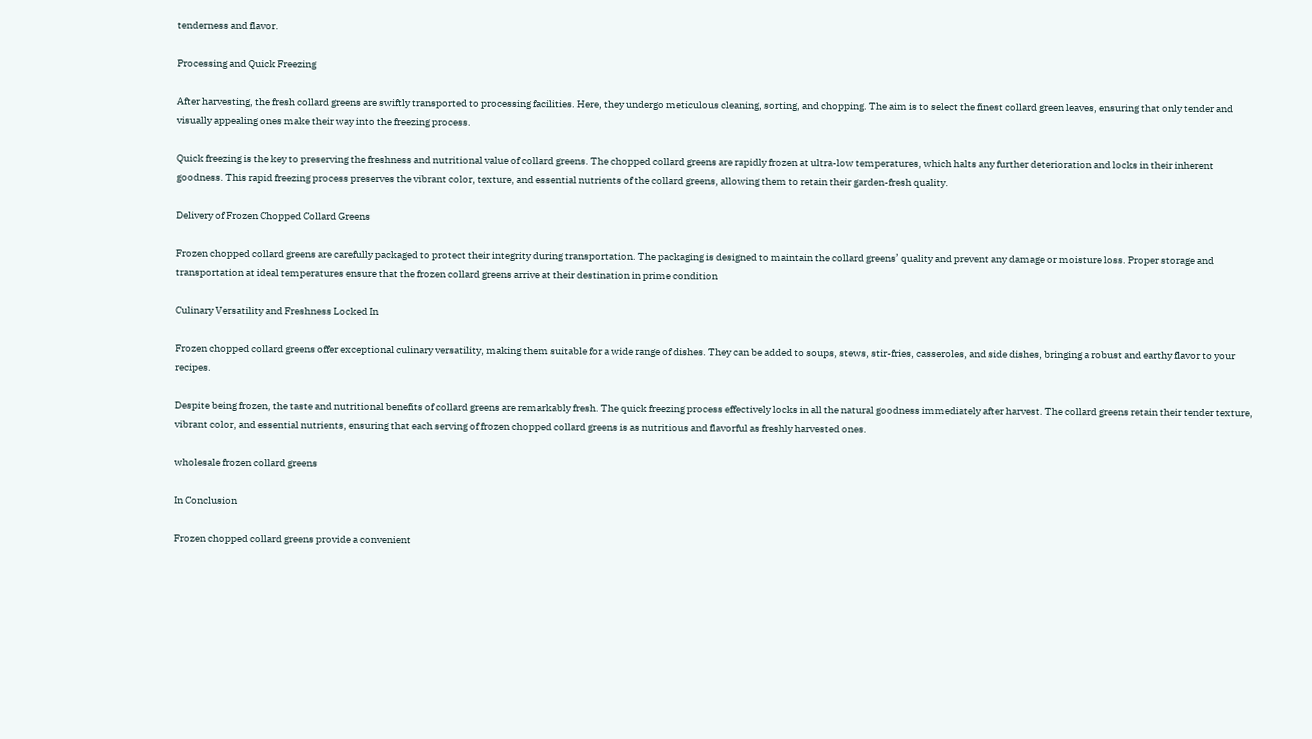tenderness and flavor.

Processing and Quick Freezing

After harvesting, the fresh collard greens are swiftly transported to processing facilities. Here, they undergo meticulous cleaning, sorting, and chopping. The aim is to select the finest collard green leaves, ensuring that only tender and visually appealing ones make their way into the freezing process.

Quick freezing is the key to preserving the freshness and nutritional value of collard greens. The chopped collard greens are rapidly frozen at ultra-low temperatures, which halts any further deterioration and locks in their inherent goodness. This rapid freezing process preserves the vibrant color, texture, and essential nutrients of the collard greens, allowing them to retain their garden-fresh quality.

Delivery of Frozen Chopped Collard Greens

Frozen chopped collard greens are carefully packaged to protect their integrity during transportation. The packaging is designed to maintain the collard greens’ quality and prevent any damage or moisture loss. Proper storage and transportation at ideal temperatures ensure that the frozen collard greens arrive at their destination in prime condition

Culinary Versatility and Freshness Locked In

Frozen chopped collard greens offer exceptional culinary versatility, making them suitable for a wide range of dishes. They can be added to soups, stews, stir-fries, casseroles, and side dishes, bringing a robust and earthy flavor to your recipes.

Despite being frozen, the taste and nutritional benefits of collard greens are remarkably fresh. The quick freezing process effectively locks in all the natural goodness immediately after harvest. The collard greens retain their tender texture, vibrant color, and essential nutrients, ensuring that each serving of frozen chopped collard greens is as nutritious and flavorful as freshly harvested ones.

wholesale frozen collard greens

In Conclusion

Frozen chopped collard greens provide a convenient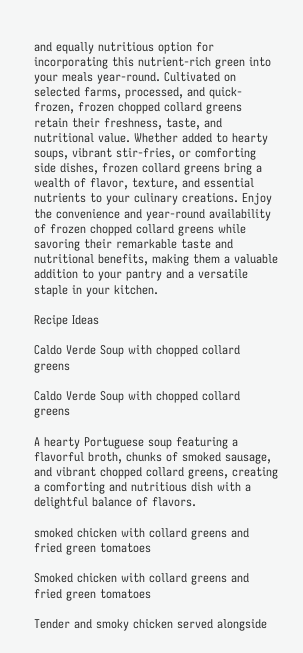and equally nutritious option for incorporating this nutrient-rich green into your meals year-round. Cultivated on selected farms, processed, and quick-frozen, frozen chopped collard greens retain their freshness, taste, and nutritional value. Whether added to hearty soups, vibrant stir-fries, or comforting side dishes, frozen collard greens bring a wealth of flavor, texture, and essential nutrients to your culinary creations. Enjoy the convenience and year-round availability of frozen chopped collard greens while savoring their remarkable taste and nutritional benefits, making them a valuable addition to your pantry and a versatile staple in your kitchen.

Recipe Ideas

Caldo Verde Soup with chopped collard greens

Caldo Verde Soup with chopped collard greens

A hearty Portuguese soup featuring a flavorful broth, chunks of smoked sausage, and vibrant chopped collard greens, creating a comforting and nutritious dish with a delightful balance of flavors.

smoked chicken with collard greens and fried green tomatoes

Smoked chicken with collard greens and fried green tomatoes

Tender and smoky chicken served alongside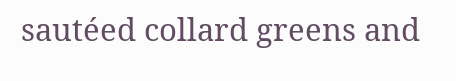sautéed collard greens and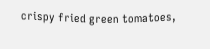crispy fried green tomatoes,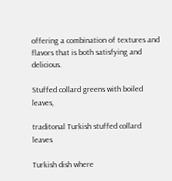offering a combination of textures and flavors that is both satisfying and delicious.

Stuffed collard greens with boiled leaves,

traditonal Turkish stuffed collard leaves

Turkish dish where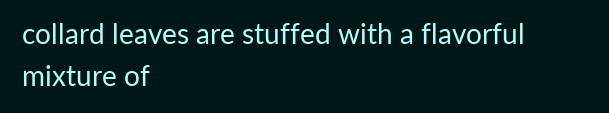collard leaves are stuffed with a flavorful mixture of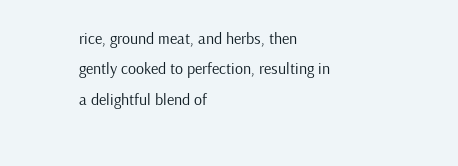rice, ground meat, and herbs, then gently cooked to perfection, resulting in a delightful blend of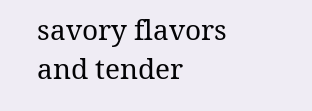savory flavors and tender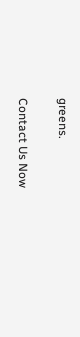greens.

Contact Us Now